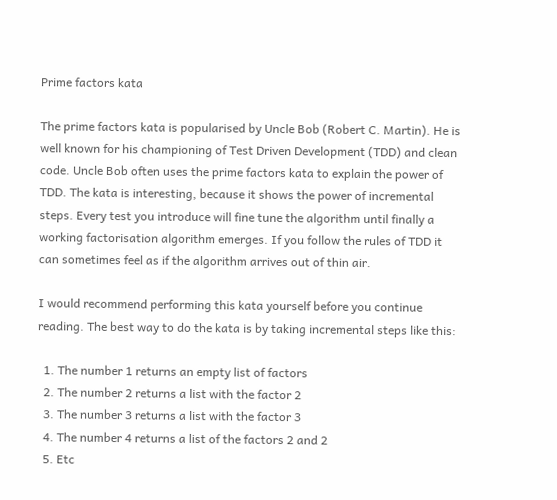Prime factors kata

The prime factors kata is popularised by Uncle Bob (Robert C. Martin). He is well known for his championing of Test Driven Development (TDD) and clean code. Uncle Bob often uses the prime factors kata to explain the power of TDD. The kata is interesting, because it shows the power of incremental steps. Every test you introduce will fine tune the algorithm until finally a working factorisation algorithm emerges. If you follow the rules of TDD it can sometimes feel as if the algorithm arrives out of thin air.

I would recommend performing this kata yourself before you continue reading. The best way to do the kata is by taking incremental steps like this:

  1. The number 1 returns an empty list of factors
  2. The number 2 returns a list with the factor 2
  3. The number 3 returns a list with the factor 3
  4. The number 4 returns a list of the factors 2 and 2
  5. Etc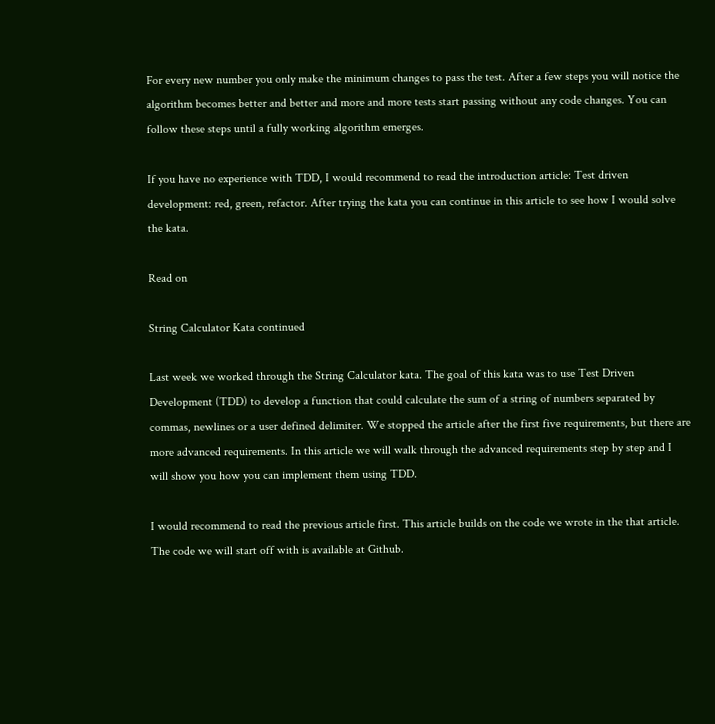For every new number you only make the minimum changes to pass the test. After a few steps you will notice the algorithm becomes better and better and more and more tests start passing without any code changes. You can follow these steps until a fully working algorithm emerges.

If you have no experience with TDD, I would recommend to read the introduction article: Test driven development: red, green, refactor. After trying the kata you can continue in this article to see how I would solve the kata.

Read on

String Calculator Kata continued

Last week we worked through the String Calculator kata. The goal of this kata was to use Test Driven Development (TDD) to develop a function that could calculate the sum of a string of numbers separated by commas, newlines or a user defined delimiter. We stopped the article after the first five requirements, but there are more advanced requirements. In this article we will walk through the advanced requirements step by step and I will show you how you can implement them using TDD.

I would recommend to read the previous article first. This article builds on the code we wrote in the that article. The code we will start off with is available at Github.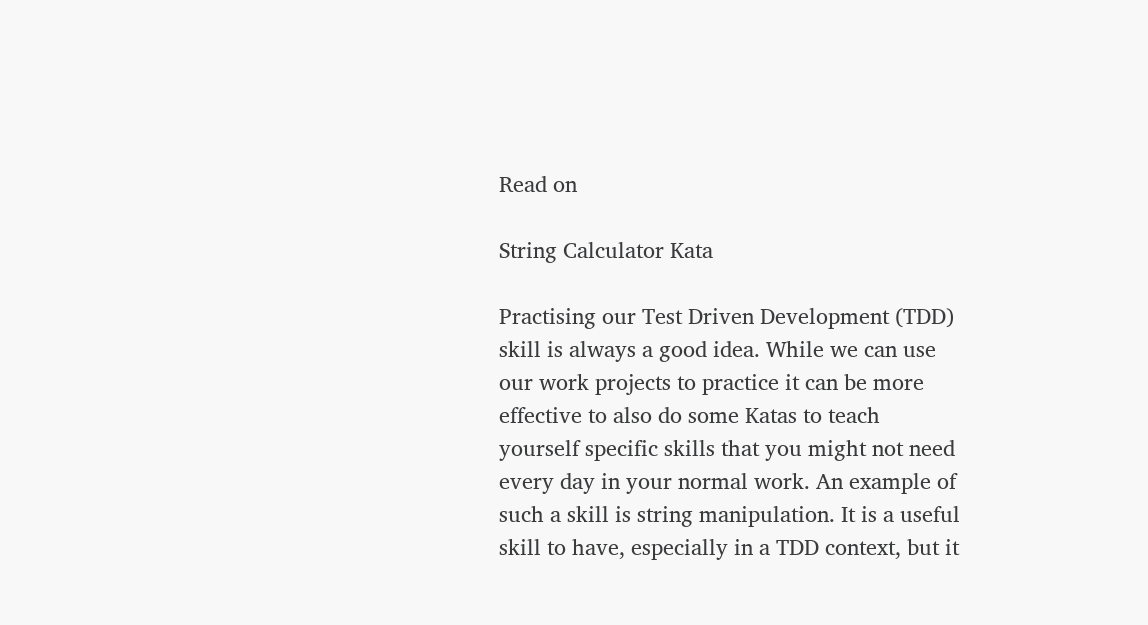Read on

String Calculator Kata

Practising our Test Driven Development (TDD) skill is always a good idea. While we can use our work projects to practice it can be more effective to also do some Katas to teach yourself specific skills that you might not need every day in your normal work. An example of such a skill is string manipulation. It is a useful skill to have, especially in a TDD context, but it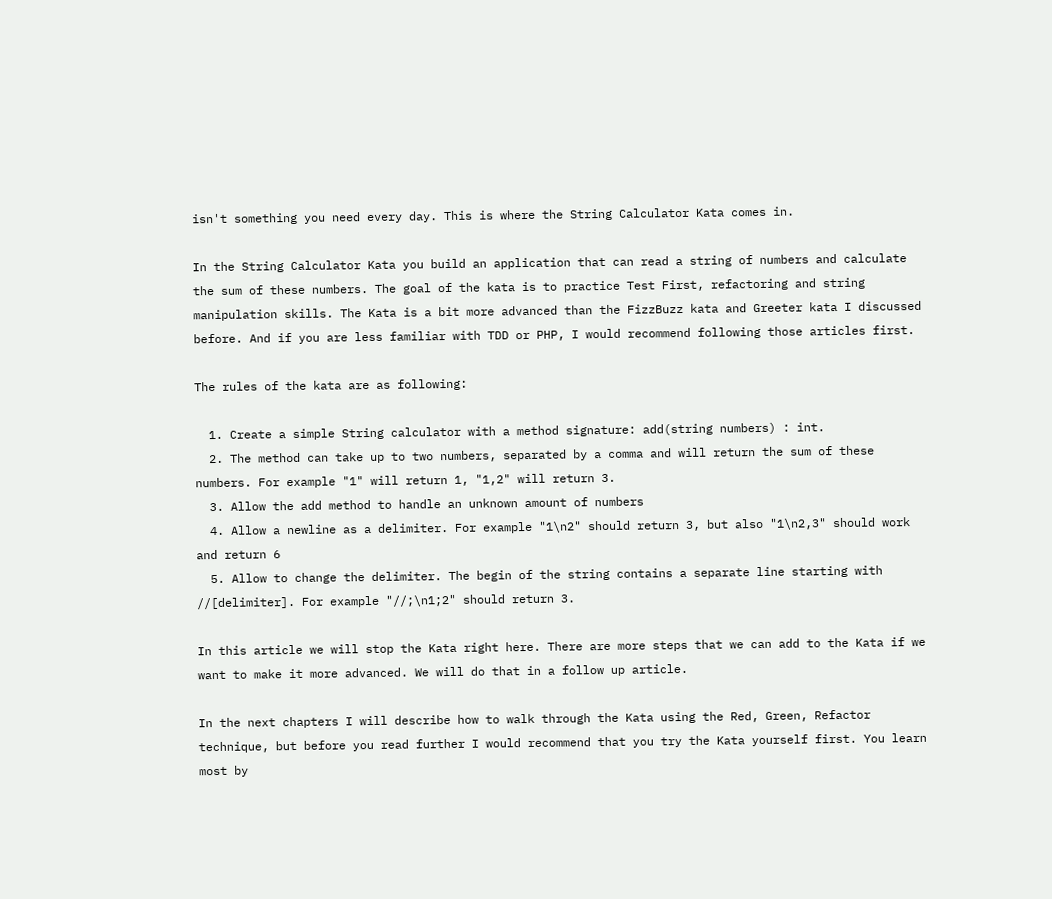isn't something you need every day. This is where the String Calculator Kata comes in.

In the String Calculator Kata you build an application that can read a string of numbers and calculate the sum of these numbers. The goal of the kata is to practice Test First, refactoring and string manipulation skills. The Kata is a bit more advanced than the FizzBuzz kata and Greeter kata I discussed before. And if you are less familiar with TDD or PHP, I would recommend following those articles first.

The rules of the kata are as following:

  1. Create a simple String calculator with a method signature: add(string numbers) : int.
  2. The method can take up to two numbers, separated by a comma and will return the sum of these numbers. For example "1" will return 1, "1,2" will return 3.
  3. Allow the add method to handle an unknown amount of numbers
  4. Allow a newline as a delimiter. For example "1\n2" should return 3, but also "1\n2,3" should work and return 6
  5. Allow to change the delimiter. The begin of the string contains a separate line starting with //[delimiter]. For example "//;\n1;2" should return 3.

In this article we will stop the Kata right here. There are more steps that we can add to the Kata if we want to make it more advanced. We will do that in a follow up article.

In the next chapters I will describe how to walk through the Kata using the Red, Green, Refactor technique, but before you read further I would recommend that you try the Kata yourself first. You learn most by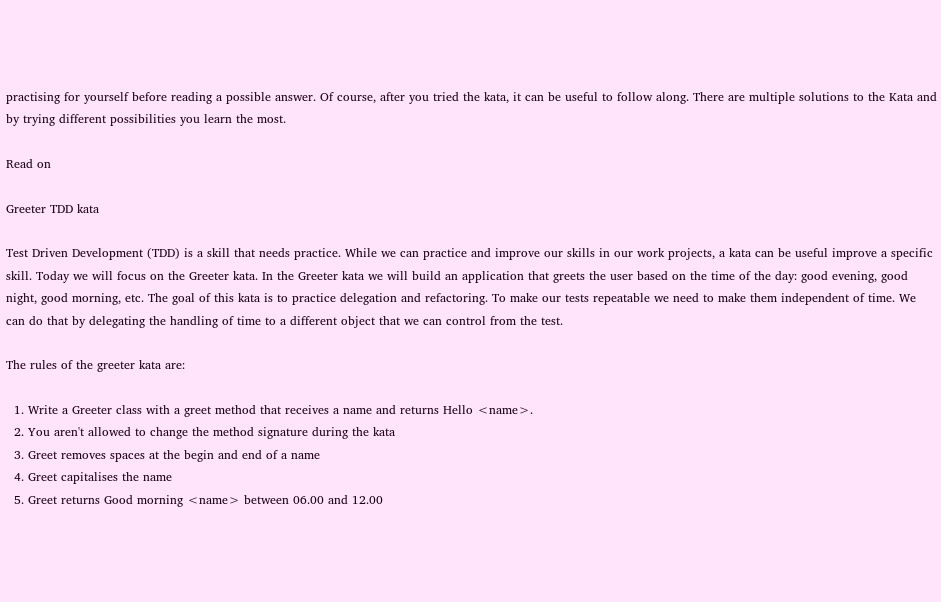practising for yourself before reading a possible answer. Of course, after you tried the kata, it can be useful to follow along. There are multiple solutions to the Kata and by trying different possibilities you learn the most.

Read on

Greeter TDD kata

Test Driven Development (TDD) is a skill that needs practice. While we can practice and improve our skills in our work projects, a kata can be useful improve a specific skill. Today we will focus on the Greeter kata. In the Greeter kata we will build an application that greets the user based on the time of the day: good evening, good night, good morning, etc. The goal of this kata is to practice delegation and refactoring. To make our tests repeatable we need to make them independent of time. We can do that by delegating the handling of time to a different object that we can control from the test.

The rules of the greeter kata are:

  1. Write a Greeter class with a greet method that receives a name and returns Hello <name>.
  2. You aren't allowed to change the method signature during the kata
  3. Greet removes spaces at the begin and end of a name
  4. Greet capitalises the name
  5. Greet returns Good morning <name> between 06.00 and 12.00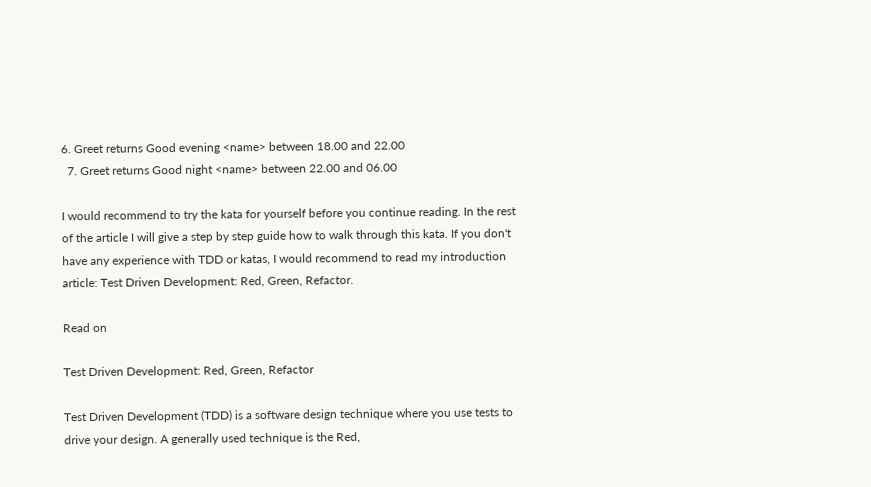6. Greet returns Good evening <name> between 18.00 and 22.00
  7. Greet returns Good night <name> between 22.00 and 06.00

I would recommend to try the kata for yourself before you continue reading. In the rest of the article I will give a step by step guide how to walk through this kata. If you don't have any experience with TDD or katas, I would recommend to read my introduction article: Test Driven Development: Red, Green, Refactor.

Read on

Test Driven Development: Red, Green, Refactor

Test Driven Development (TDD) is a software design technique where you use tests to drive your design. A generally used technique is the Red,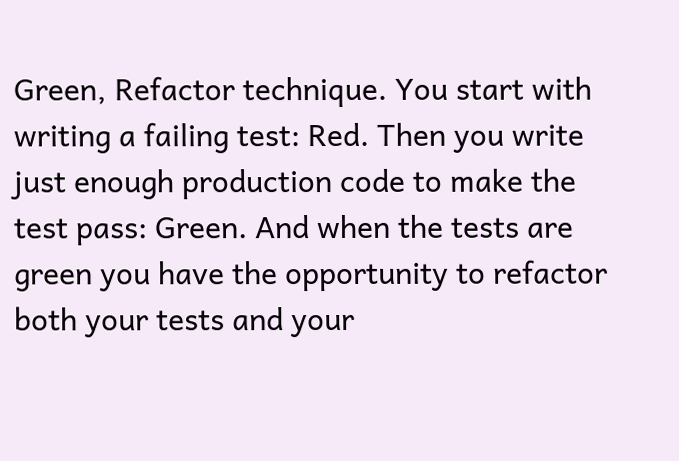Green, Refactor technique. You start with writing a failing test: Red. Then you write just enough production code to make the test pass: Green. And when the tests are green you have the opportunity to refactor both your tests and your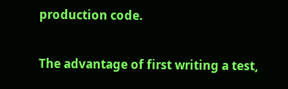production code.

The advantage of first writing a test,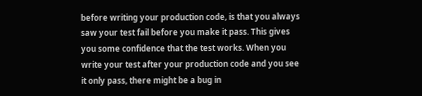before writing your production code, is that you always saw your test fail before you make it pass. This gives you some confidence that the test works. When you write your test after your production code and you see it only pass, there might be a bug in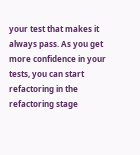your test that makes it always pass. As you get more confidence in your tests, you can start refactoring in the refactoring stage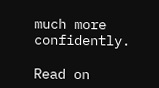much more confidently.

Read on